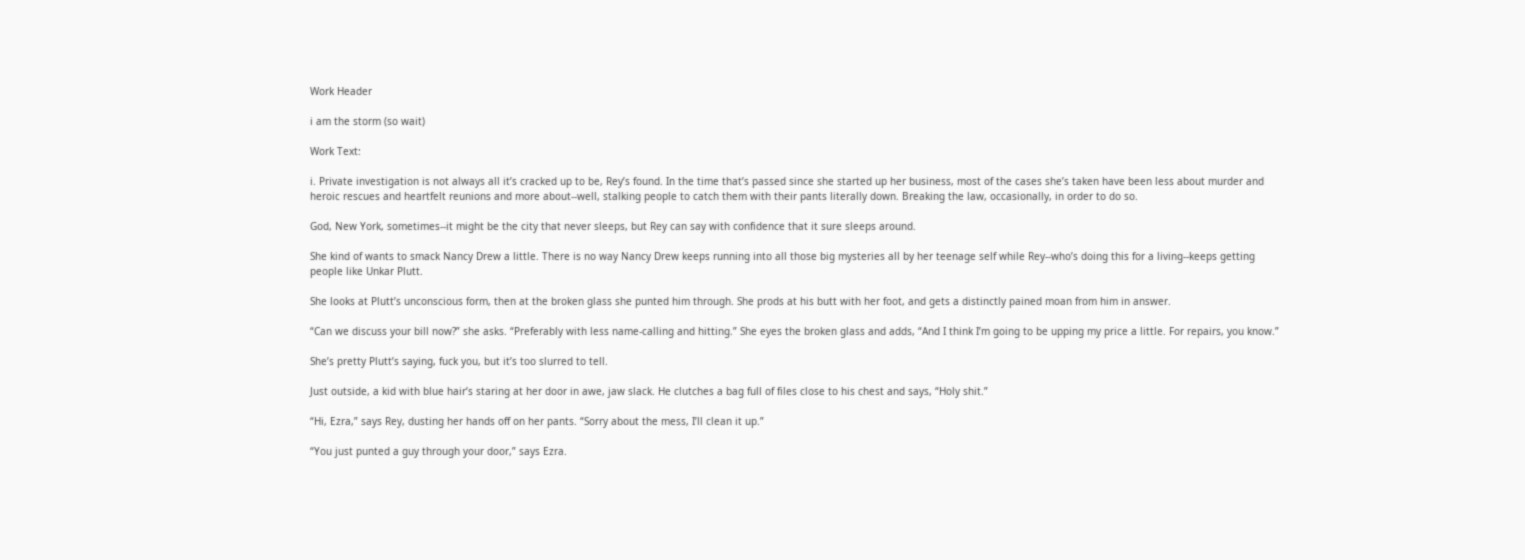Work Header

i am the storm (so wait)

Work Text:

i. Private investigation is not always all it’s cracked up to be, Rey’s found. In the time that’s passed since she started up her business, most of the cases she’s taken have been less about murder and heroic rescues and heartfelt reunions and more about--well, stalking people to catch them with their pants literally down. Breaking the law, occasionally, in order to do so.

God, New York, sometimes--it might be the city that never sleeps, but Rey can say with confidence that it sure sleeps around.

She kind of wants to smack Nancy Drew a little. There is no way Nancy Drew keeps running into all those big mysteries all by her teenage self while Rey--who’s doing this for a living--keeps getting people like Unkar Plutt.

She looks at Plutt’s unconscious form, then at the broken glass she punted him through. She prods at his butt with her foot, and gets a distinctly pained moan from him in answer.

“Can we discuss your bill now?” she asks. “Preferably with less name-calling and hitting.” She eyes the broken glass and adds, “And I think I’m going to be upping my price a little. For repairs, you know.”

She’s pretty Plutt’s saying, fuck you, but it’s too slurred to tell.

Just outside, a kid with blue hair’s staring at her door in awe, jaw slack. He clutches a bag full of files close to his chest and says, “Holy shit.”

“Hi, Ezra,” says Rey, dusting her hands off on her pants. “Sorry about the mess, I’ll clean it up.”

“You just punted a guy through your door,” says Ezra.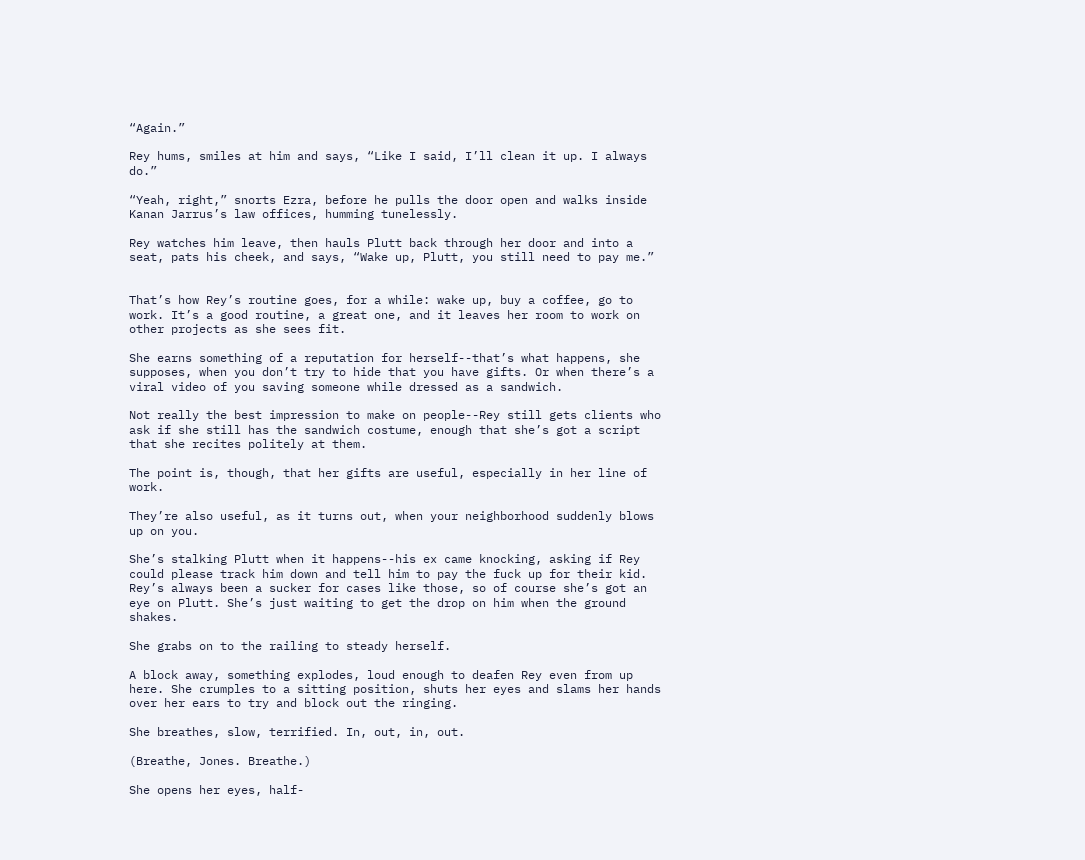“Again.”

Rey hums, smiles at him and says, “Like I said, I’ll clean it up. I always do.”

“Yeah, right,” snorts Ezra, before he pulls the door open and walks inside Kanan Jarrus’s law offices, humming tunelessly.

Rey watches him leave, then hauls Plutt back through her door and into a seat, pats his cheek, and says, “Wake up, Plutt, you still need to pay me.”


That’s how Rey’s routine goes, for a while: wake up, buy a coffee, go to work. It’s a good routine, a great one, and it leaves her room to work on other projects as she sees fit.

She earns something of a reputation for herself--that’s what happens, she supposes, when you don’t try to hide that you have gifts. Or when there’s a viral video of you saving someone while dressed as a sandwich.

Not really the best impression to make on people--Rey still gets clients who ask if she still has the sandwich costume, enough that she’s got a script that she recites politely at them.

The point is, though, that her gifts are useful, especially in her line of work.

They’re also useful, as it turns out, when your neighborhood suddenly blows up on you.

She’s stalking Plutt when it happens--his ex came knocking, asking if Rey could please track him down and tell him to pay the fuck up for their kid. Rey’s always been a sucker for cases like those, so of course she’s got an eye on Plutt. She’s just waiting to get the drop on him when the ground shakes.

She grabs on to the railing to steady herself.

A block away, something explodes, loud enough to deafen Rey even from up here. She crumples to a sitting position, shuts her eyes and slams her hands over her ears to try and block out the ringing.

She breathes, slow, terrified. In, out, in, out.

(Breathe, Jones. Breathe.)

She opens her eyes, half-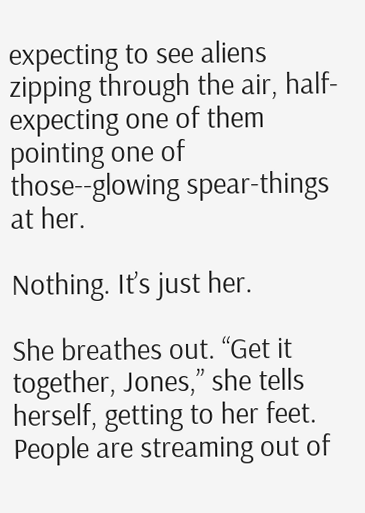expecting to see aliens zipping through the air, half-expecting one of them pointing one of those--glowing spear-things at her.

Nothing. It’s just her.

She breathes out. “Get it together, Jones,” she tells herself, getting to her feet. People are streaming out of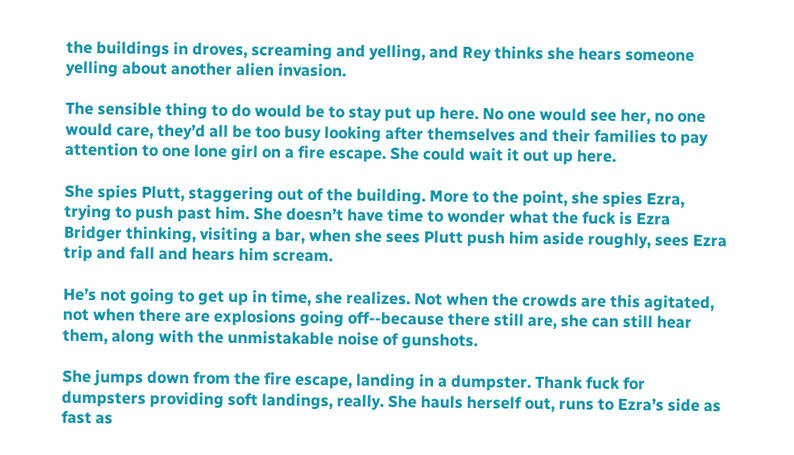the buildings in droves, screaming and yelling, and Rey thinks she hears someone yelling about another alien invasion.

The sensible thing to do would be to stay put up here. No one would see her, no one would care, they’d all be too busy looking after themselves and their families to pay attention to one lone girl on a fire escape. She could wait it out up here.

She spies Plutt, staggering out of the building. More to the point, she spies Ezra, trying to push past him. She doesn’t have time to wonder what the fuck is Ezra Bridger thinking, visiting a bar, when she sees Plutt push him aside roughly, sees Ezra trip and fall and hears him scream.

He’s not going to get up in time, she realizes. Not when the crowds are this agitated, not when there are explosions going off--because there still are, she can still hear them, along with the unmistakable noise of gunshots.

She jumps down from the fire escape, landing in a dumpster. Thank fuck for dumpsters providing soft landings, really. She hauls herself out, runs to Ezra’s side as fast as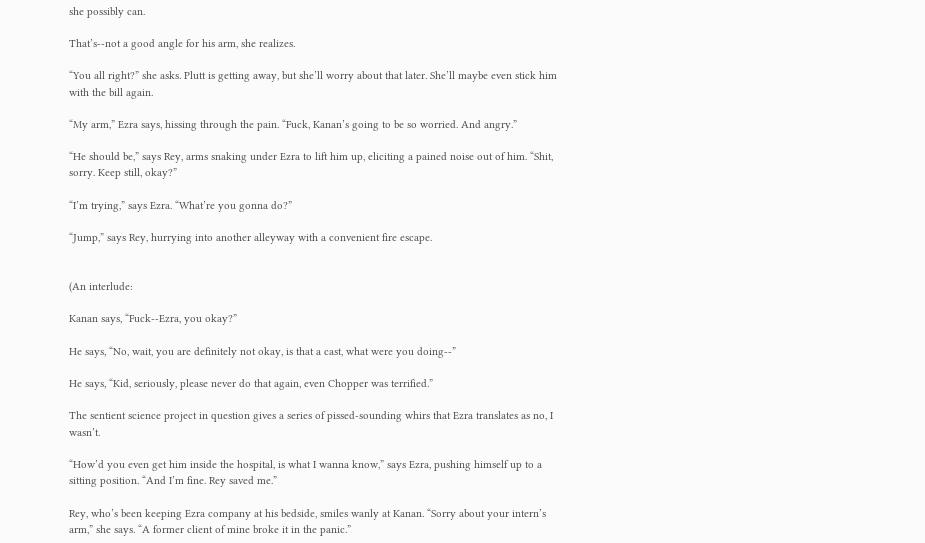she possibly can.

That’s--not a good angle for his arm, she realizes.

“You all right?” she asks. Plutt is getting away, but she’ll worry about that later. She’ll maybe even stick him with the bill again.

“My arm,” Ezra says, hissing through the pain. “Fuck, Kanan’s going to be so worried. And angry.”

“He should be,” says Rey, arms snaking under Ezra to lift him up, eliciting a pained noise out of him. “Shit, sorry. Keep still, okay?”

“I’m trying,” says Ezra. “What’re you gonna do?”

“Jump,” says Rey, hurrying into another alleyway with a convenient fire escape.


(An interlude:

Kanan says, “Fuck--Ezra, you okay?”

He says, “No, wait, you are definitely not okay, is that a cast, what were you doing--”

He says, “Kid, seriously, please never do that again, even Chopper was terrified.”

The sentient science project in question gives a series of pissed-sounding whirs that Ezra translates as no, I wasn’t.

“How’d you even get him inside the hospital, is what I wanna know,” says Ezra, pushing himself up to a sitting position. “And I’m fine. Rey saved me.”

Rey, who’s been keeping Ezra company at his bedside, smiles wanly at Kanan. “Sorry about your intern’s arm,” she says. “A former client of mine broke it in the panic.”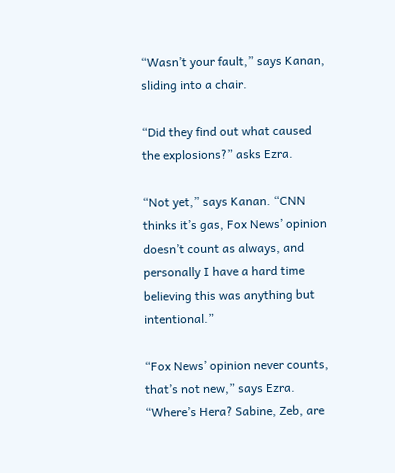“Wasn’t your fault,” says Kanan, sliding into a chair.

“Did they find out what caused the explosions?” asks Ezra.

“Not yet,” says Kanan. “CNN thinks it’s gas, Fox News’ opinion doesn’t count as always, and personally I have a hard time believing this was anything but intentional.”

“Fox News’ opinion never counts, that’s not new,” says Ezra. “Where’s Hera? Sabine, Zeb, are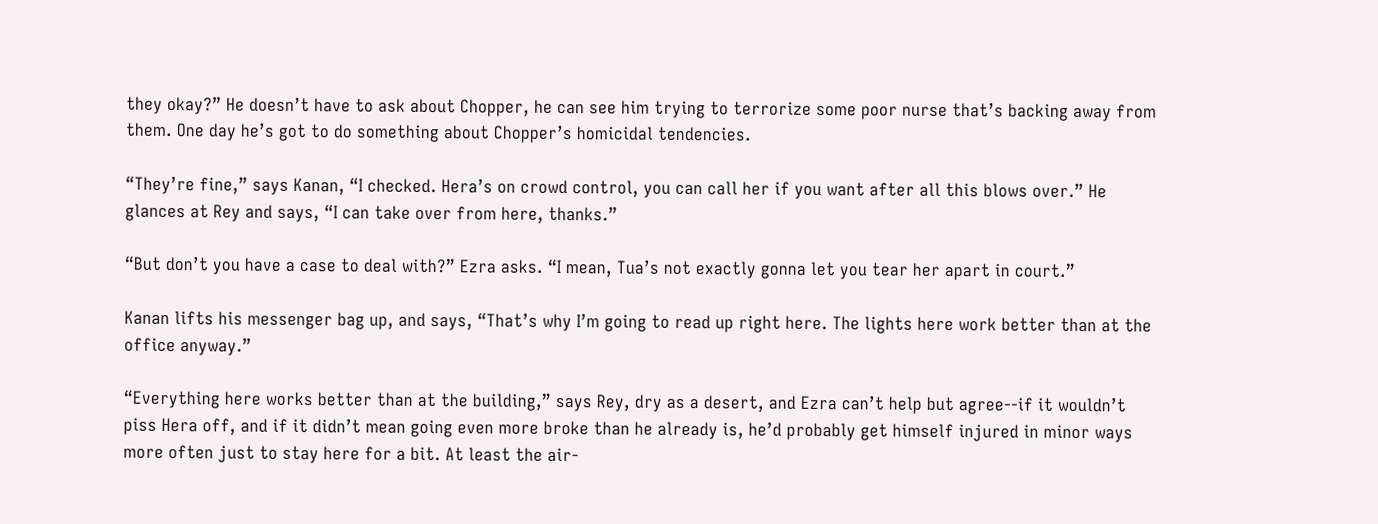they okay?” He doesn’t have to ask about Chopper, he can see him trying to terrorize some poor nurse that’s backing away from them. One day he’s got to do something about Chopper’s homicidal tendencies.

“They’re fine,” says Kanan, “I checked. Hera’s on crowd control, you can call her if you want after all this blows over.” He glances at Rey and says, “I can take over from here, thanks.”

“But don’t you have a case to deal with?” Ezra asks. “I mean, Tua’s not exactly gonna let you tear her apart in court.”

Kanan lifts his messenger bag up, and says, “That’s why I’m going to read up right here. The lights here work better than at the office anyway.”

“Everything here works better than at the building,” says Rey, dry as a desert, and Ezra can’t help but agree--if it wouldn’t piss Hera off, and if it didn’t mean going even more broke than he already is, he’d probably get himself injured in minor ways more often just to stay here for a bit. At least the air-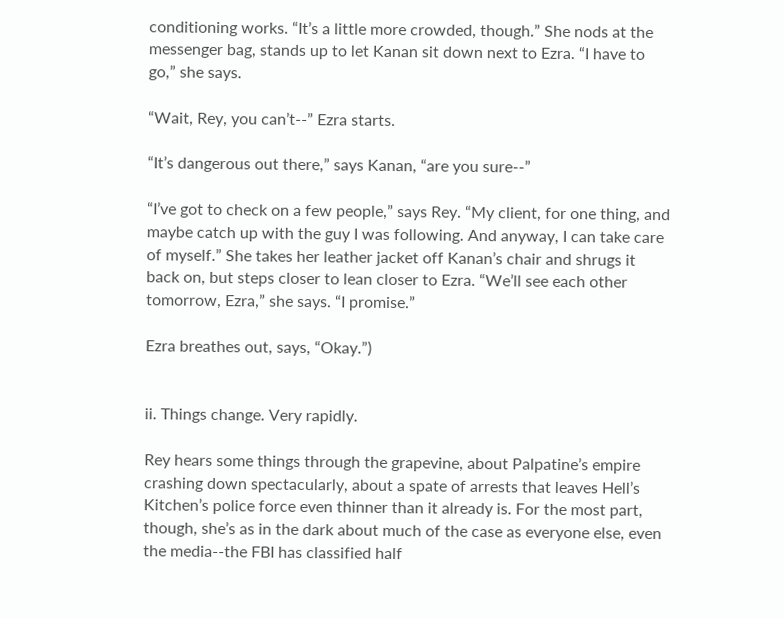conditioning works. “It’s a little more crowded, though.” She nods at the messenger bag, stands up to let Kanan sit down next to Ezra. “I have to go,” she says.

“Wait, Rey, you can’t--” Ezra starts.

“It’s dangerous out there,” says Kanan, “are you sure--”

“I’ve got to check on a few people,” says Rey. “My client, for one thing, and maybe catch up with the guy I was following. And anyway, I can take care of myself.” She takes her leather jacket off Kanan’s chair and shrugs it back on, but steps closer to lean closer to Ezra. “We’ll see each other tomorrow, Ezra,” she says. “I promise.”

Ezra breathes out, says, “Okay.”)


ii. Things change. Very rapidly.

Rey hears some things through the grapevine, about Palpatine’s empire crashing down spectacularly, about a spate of arrests that leaves Hell’s Kitchen’s police force even thinner than it already is. For the most part, though, she’s as in the dark about much of the case as everyone else, even the media--the FBI has classified half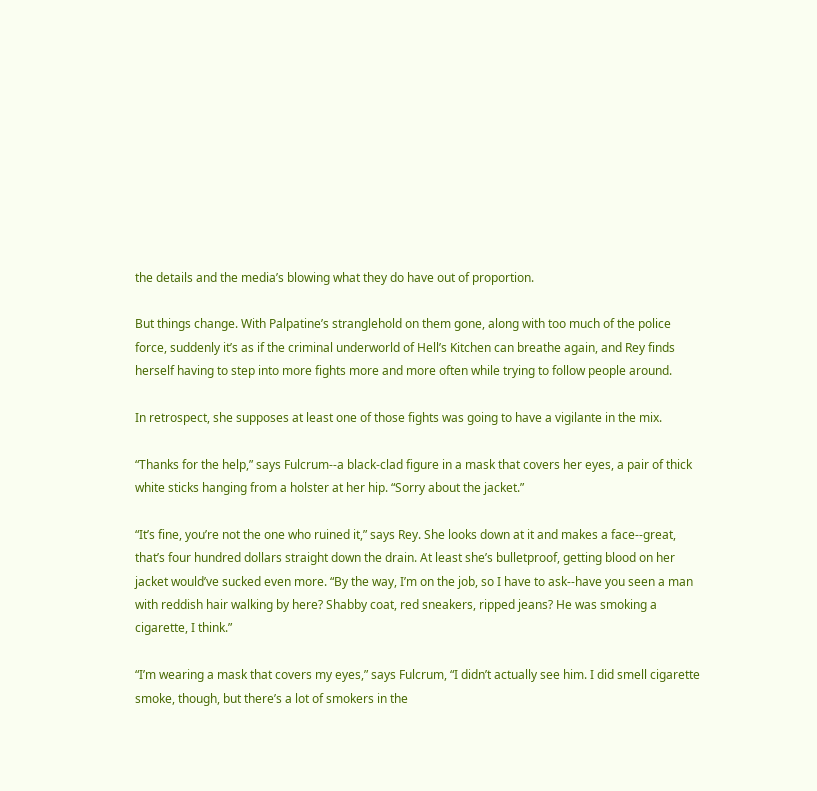the details and the media’s blowing what they do have out of proportion.

But things change. With Palpatine’s stranglehold on them gone, along with too much of the police force, suddenly it’s as if the criminal underworld of Hell’s Kitchen can breathe again, and Rey finds herself having to step into more fights more and more often while trying to follow people around.

In retrospect, she supposes at least one of those fights was going to have a vigilante in the mix.

“Thanks for the help,” says Fulcrum--a black-clad figure in a mask that covers her eyes, a pair of thick white sticks hanging from a holster at her hip. “Sorry about the jacket.”

“It’s fine, you’re not the one who ruined it,” says Rey. She looks down at it and makes a face--great, that’s four hundred dollars straight down the drain. At least she’s bulletproof, getting blood on her jacket would’ve sucked even more. “By the way, I’m on the job, so I have to ask--have you seen a man with reddish hair walking by here? Shabby coat, red sneakers, ripped jeans? He was smoking a cigarette, I think.”

“I’m wearing a mask that covers my eyes,” says Fulcrum, “I didn’t actually see him. I did smell cigarette smoke, though, but there’s a lot of smokers in the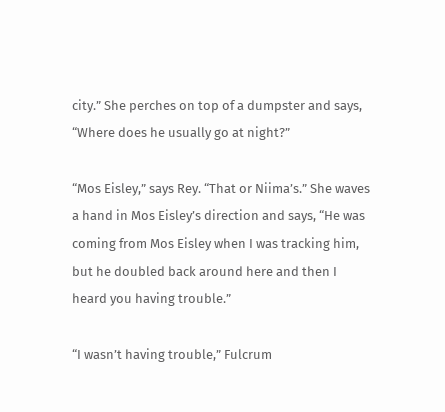city.” She perches on top of a dumpster and says, “Where does he usually go at night?”

“Mos Eisley,” says Rey. “That or Niima’s.” She waves a hand in Mos Eisley’s direction and says, “He was coming from Mos Eisley when I was tracking him, but he doubled back around here and then I heard you having trouble.”

“I wasn’t having trouble,” Fulcrum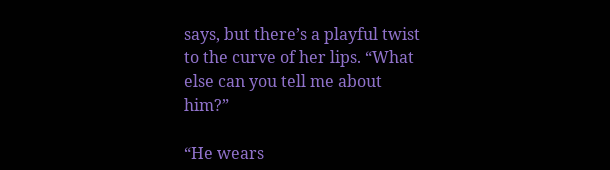says, but there’s a playful twist to the curve of her lips. “What else can you tell me about him?”

“He wears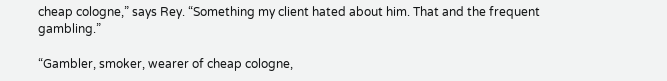cheap cologne,” says Rey. “Something my client hated about him. That and the frequent gambling.”

“Gambler, smoker, wearer of cheap cologne,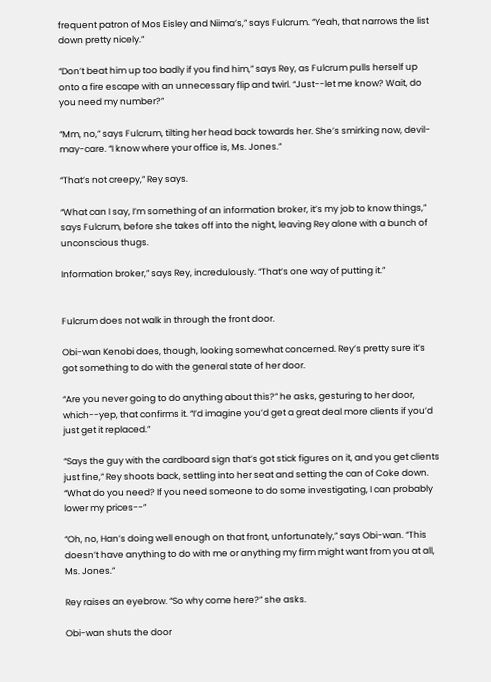frequent patron of Mos Eisley and Niima’s,” says Fulcrum. “Yeah, that narrows the list down pretty nicely.”

“Don’t beat him up too badly if you find him,” says Rey, as Fulcrum pulls herself up onto a fire escape with an unnecessary flip and twirl. “Just--let me know? Wait, do you need my number?”

“Mm, no,” says Fulcrum, tilting her head back towards her. She’s smirking now, devil-may-care. “I know where your office is, Ms. Jones.”

“That’s not creepy,” Rey says.

“What can I say, I’m something of an information broker, it’s my job to know things,” says Fulcrum, before she takes off into the night, leaving Rey alone with a bunch of unconscious thugs.

Information broker,” says Rey, incredulously. “That’s one way of putting it.”


Fulcrum does not walk in through the front door.

Obi-wan Kenobi does, though, looking somewhat concerned. Rey’s pretty sure it’s got something to do with the general state of her door.

“Are you never going to do anything about this?” he asks, gesturing to her door, which--yep, that confirms it. “I’d imagine you’d get a great deal more clients if you’d just get it replaced.”

“Says the guy with the cardboard sign that’s got stick figures on it, and you get clients just fine,” Rey shoots back, settling into her seat and setting the can of Coke down. “What do you need? If you need someone to do some investigating, I can probably lower my prices--”

“Oh, no, Han’s doing well enough on that front, unfortunately,” says Obi-wan. “This doesn’t have anything to do with me or anything my firm might want from you at all, Ms. Jones.”

Rey raises an eyebrow. “So why come here?” she asks.

Obi-wan shuts the door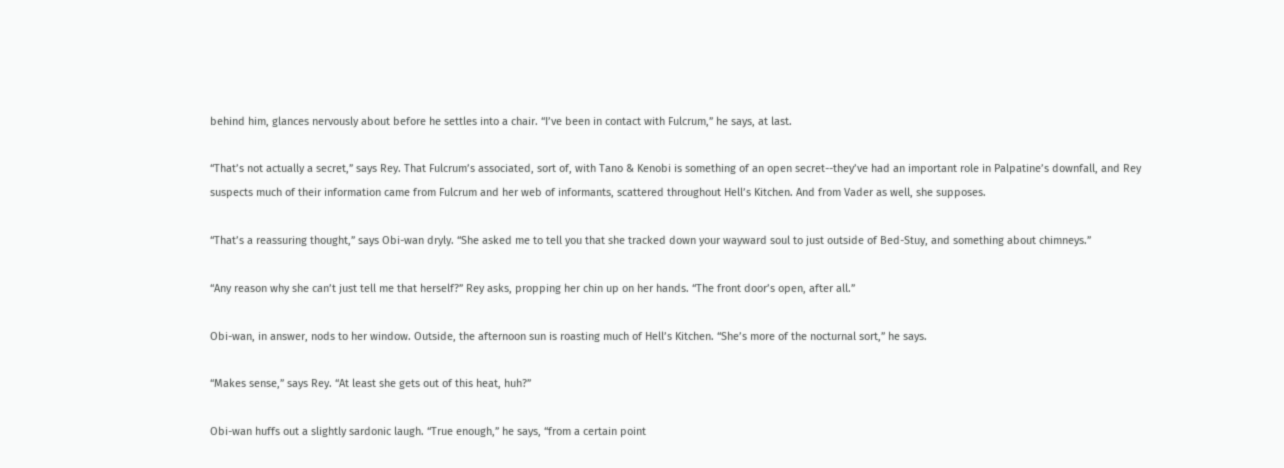behind him, glances nervously about before he settles into a chair. “I’ve been in contact with Fulcrum,” he says, at last.

“That’s not actually a secret,” says Rey. That Fulcrum’s associated, sort of, with Tano & Kenobi is something of an open secret--they’ve had an important role in Palpatine’s downfall, and Rey suspects much of their information came from Fulcrum and her web of informants, scattered throughout Hell’s Kitchen. And from Vader as well, she supposes.

“That’s a reassuring thought,” says Obi-wan dryly. “She asked me to tell you that she tracked down your wayward soul to just outside of Bed-Stuy, and something about chimneys.”

“Any reason why she can’t just tell me that herself?” Rey asks, propping her chin up on her hands. “The front door’s open, after all.”

Obi-wan, in answer, nods to her window. Outside, the afternoon sun is roasting much of Hell’s Kitchen. “She’s more of the nocturnal sort,” he says.

“Makes sense,” says Rey. “At least she gets out of this heat, huh?”

Obi-wan huffs out a slightly sardonic laugh. “True enough,” he says, “from a certain point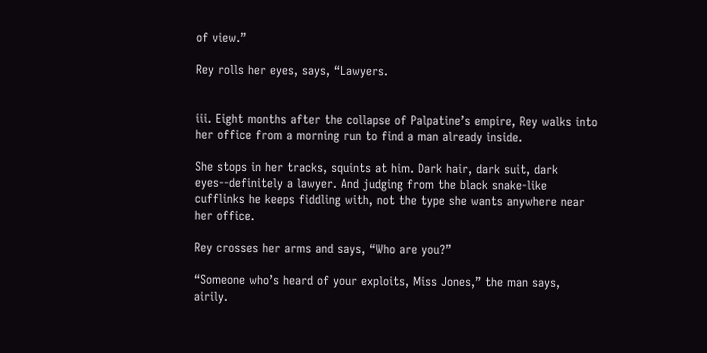of view.”

Rey rolls her eyes, says, “Lawyers.


iii. Eight months after the collapse of Palpatine’s empire, Rey walks into her office from a morning run to find a man already inside.

She stops in her tracks, squints at him. Dark hair, dark suit, dark eyes--definitely a lawyer. And judging from the black snake-like cufflinks he keeps fiddling with, not the type she wants anywhere near her office.

Rey crosses her arms and says, “Who are you?”

“Someone who’s heard of your exploits, Miss Jones,” the man says, airily.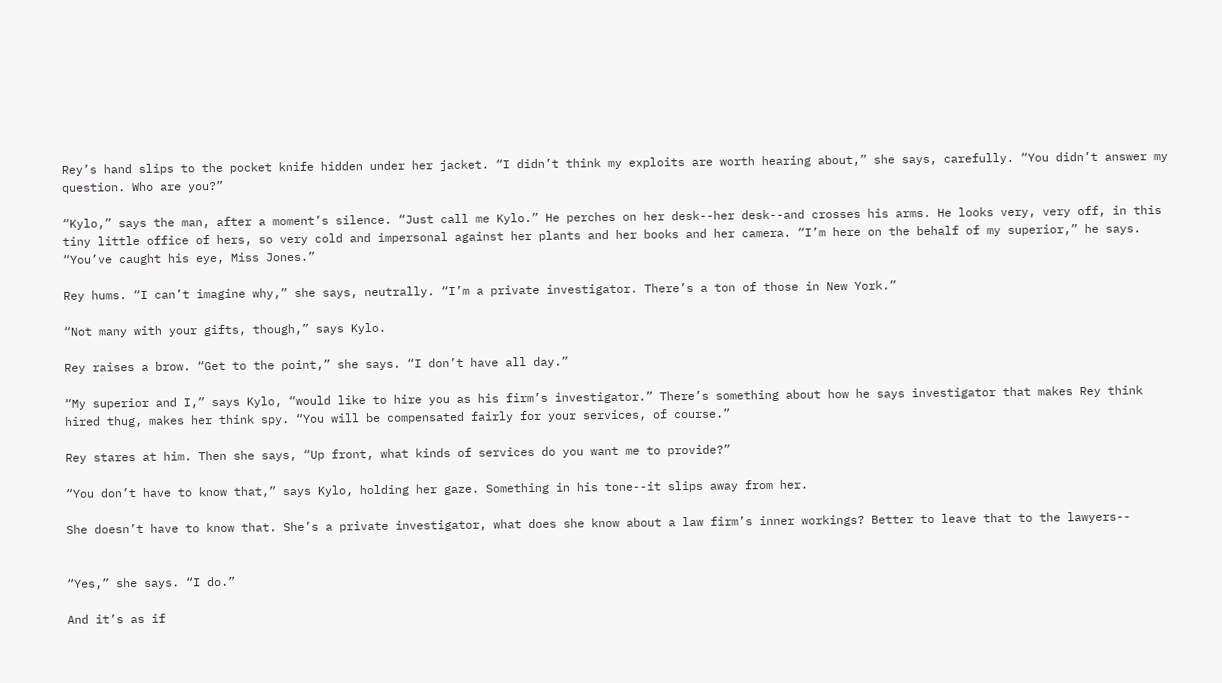Rey’s hand slips to the pocket knife hidden under her jacket. “I didn’t think my exploits are worth hearing about,” she says, carefully. “You didn’t answer my question. Who are you?”

“Kylo,” says the man, after a moment’s silence. “Just call me Kylo.” He perches on her desk--her desk--and crosses his arms. He looks very, very off, in this tiny little office of hers, so very cold and impersonal against her plants and her books and her camera. “I’m here on the behalf of my superior,” he says. “You’ve caught his eye, Miss Jones.”

Rey hums. “I can’t imagine why,” she says, neutrally. “I’m a private investigator. There’s a ton of those in New York.”

“Not many with your gifts, though,” says Kylo.

Rey raises a brow. “Get to the point,” she says. “I don’t have all day.”

“My superior and I,” says Kylo, “would like to hire you as his firm’s investigator.” There’s something about how he says investigator that makes Rey think hired thug, makes her think spy. “You will be compensated fairly for your services, of course.”

Rey stares at him. Then she says, “Up front, what kinds of services do you want me to provide?”

“You don’t have to know that,” says Kylo, holding her gaze. Something in his tone--it slips away from her.

She doesn’t have to know that. She’s a private investigator, what does she know about a law firm’s inner workings? Better to leave that to the lawyers--


“Yes,” she says. “I do.”

And it’s as if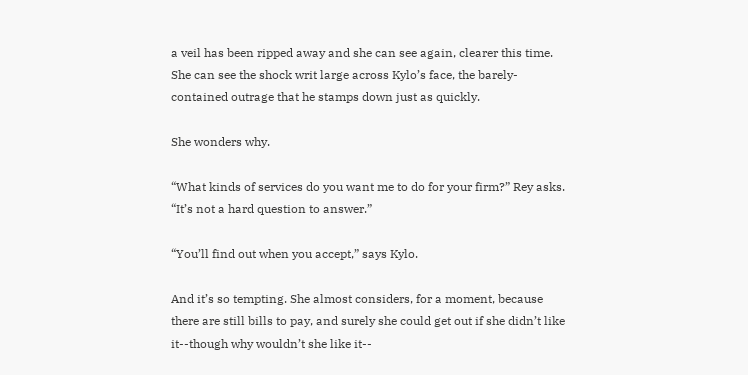a veil has been ripped away and she can see again, clearer this time. She can see the shock writ large across Kylo’s face, the barely-contained outrage that he stamps down just as quickly.

She wonders why.

“What kinds of services do you want me to do for your firm?” Rey asks. “It’s not a hard question to answer.”

“You’ll find out when you accept,” says Kylo.

And it’s so tempting. She almost considers, for a moment, because there are still bills to pay, and surely she could get out if she didn’t like it--though why wouldn’t she like it--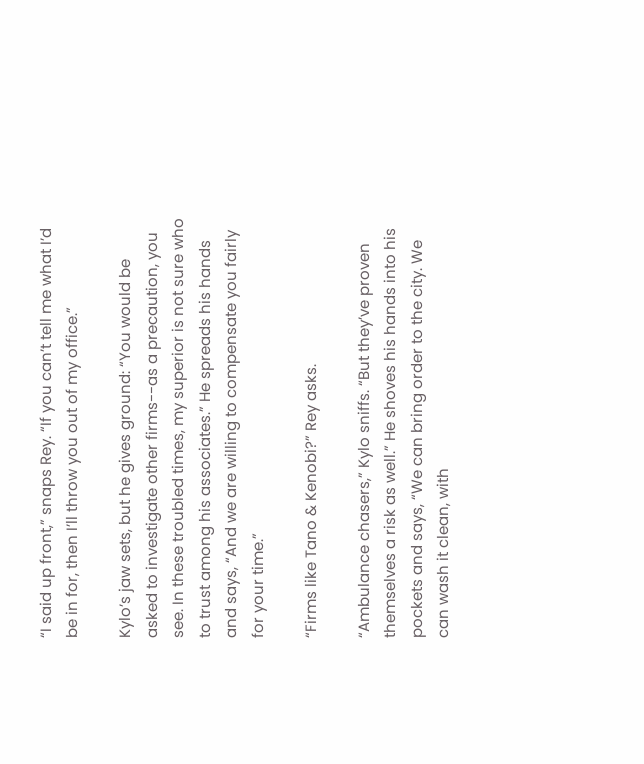“I said up front,” snaps Rey. “If you can’t tell me what I’d be in for, then I’ll throw you out of my office.”

Kylo’s jaw sets, but he gives ground: “You would be asked to investigate other firms--as a precaution, you see. In these troubled times, my superior is not sure who to trust among his associates.” He spreads his hands and says, “And we are willing to compensate you fairly for your time.”

“Firms like Tano & Kenobi?” Rey asks.

“Ambulance chasers,” Kylo sniffs. “But they’ve proven themselves a risk as well.” He shoves his hands into his pockets and says, “We can bring order to the city. We can wash it clean, with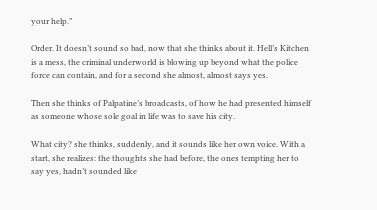your help.”

Order. It doesn’t sound so bad, now that she thinks about it. Hell’s Kitchen is a mess, the criminal underworld is blowing up beyond what the police force can contain, and for a second she almost, almost says yes.

Then she thinks of Palpatine’s broadcasts, of how he had presented himself as someone whose sole goal in life was to save his city.

What city? she thinks, suddenly, and it sounds like her own voice. With a start, she realizes: the thoughts she had before, the ones tempting her to say yes, hadn’t sounded like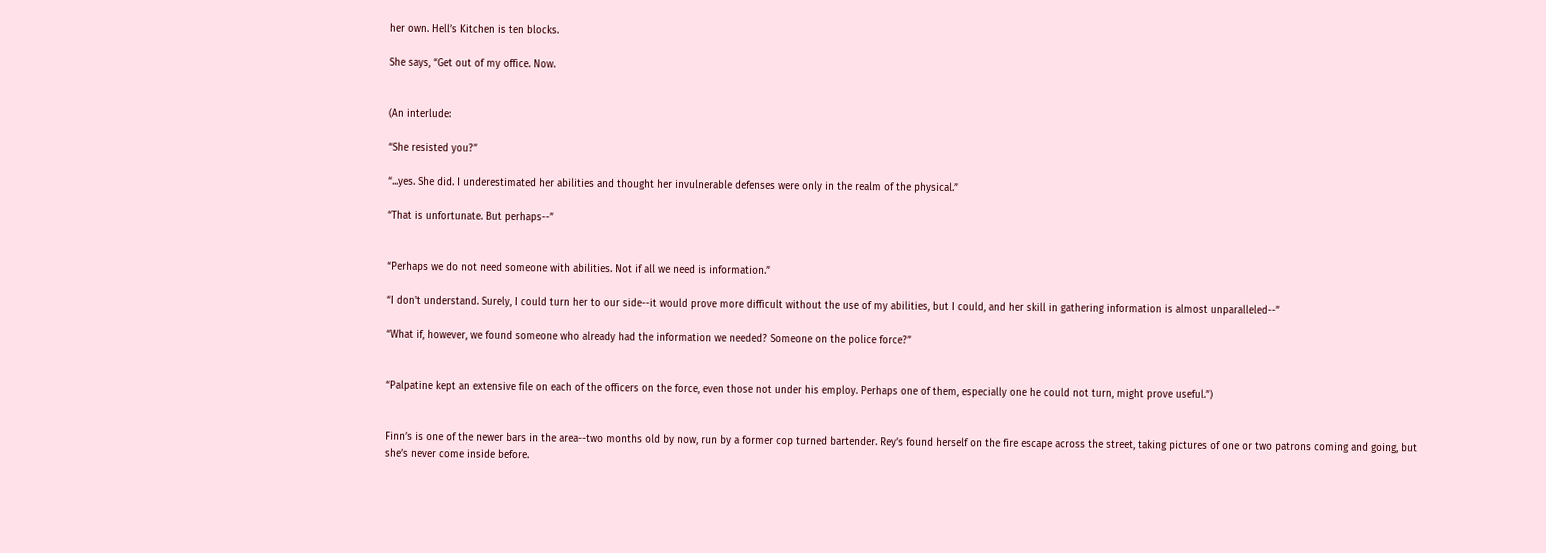her own. Hell’s Kitchen is ten blocks.

She says, “Get out of my office. Now.


(An interlude:

“She resisted you?”

“...yes. She did. I underestimated her abilities and thought her invulnerable defenses were only in the realm of the physical.”

“That is unfortunate. But perhaps--”


“Perhaps we do not need someone with abilities. Not if all we need is information.”

“I don't understand. Surely, I could turn her to our side--it would prove more difficult without the use of my abilities, but I could, and her skill in gathering information is almost unparalleled--”

“What if, however, we found someone who already had the information we needed? Someone on the police force?”


“Palpatine kept an extensive file on each of the officers on the force, even those not under his employ. Perhaps one of them, especially one he could not turn, might prove useful.”)


Finn’s is one of the newer bars in the area--two months old by now, run by a former cop turned bartender. Rey’s found herself on the fire escape across the street, taking pictures of one or two patrons coming and going, but she’s never come inside before.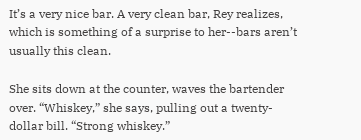It’s a very nice bar. A very clean bar, Rey realizes, which is something of a surprise to her--bars aren’t usually this clean.

She sits down at the counter, waves the bartender over. “Whiskey,” she says, pulling out a twenty-dollar bill. “Strong whiskey.”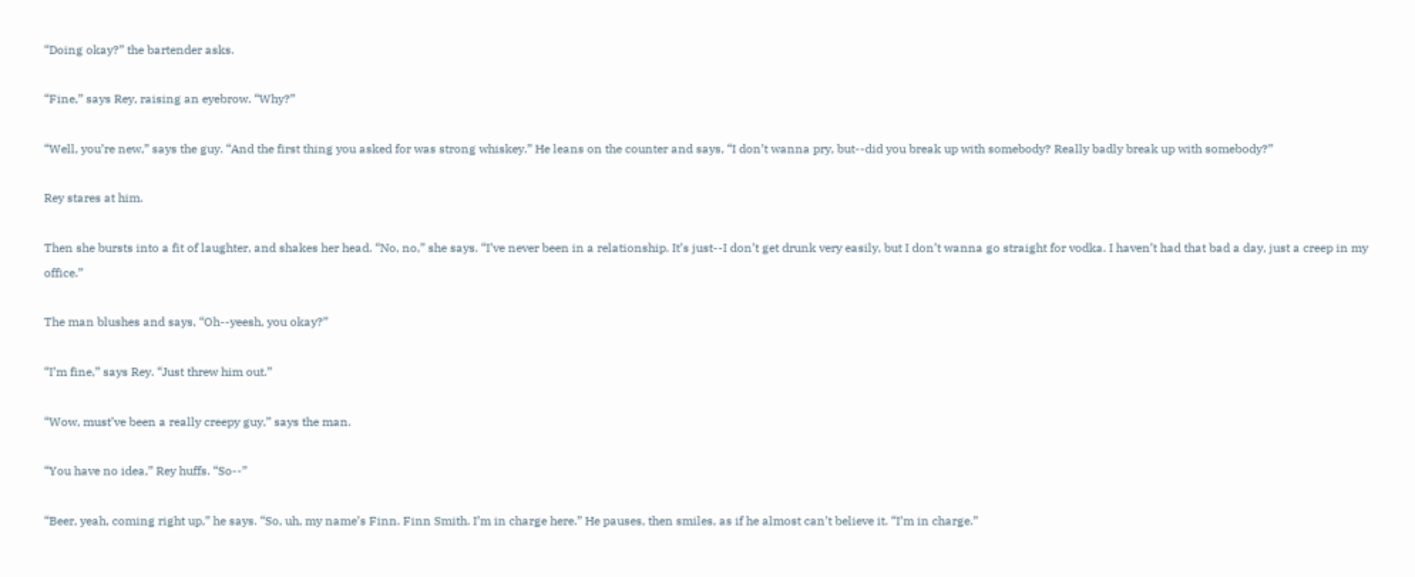“Doing okay?” the bartender asks.

“Fine,” says Rey, raising an eyebrow. “Why?”

“Well, you’re new,” says the guy. “And the first thing you asked for was strong whiskey.” He leans on the counter and says, “I don’t wanna pry, but--did you break up with somebody? Really badly break up with somebody?”

Rey stares at him.

Then she bursts into a fit of laughter, and shakes her head. “No, no,” she says. “I’ve never been in a relationship. It’s just--I don’t get drunk very easily, but I don’t wanna go straight for vodka. I haven’t had that bad a day, just a creep in my office.”

The man blushes and says, “Oh--yeesh, you okay?”

“I’m fine,” says Rey. “Just threw him out.”

“Wow, must’ve been a really creepy guy,” says the man.

“You have no idea,” Rey huffs. “So--”

“Beer, yeah, coming right up,” he says. “So, uh, my name’s Finn. Finn Smith. I’m in charge here.” He pauses, then smiles, as if he almost can’t believe it. “I’m in charge.”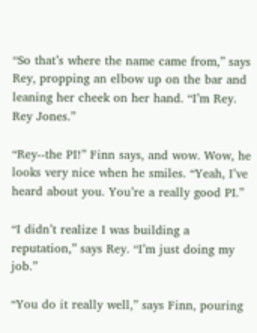“So that’s where the name came from,” says Rey, propping an elbow up on the bar and leaning her cheek on her hand. “I’m Rey. Rey Jones.”

“Rey--the PI!” Finn says, and wow. Wow, he looks very nice when he smiles. “Yeah, I’ve heard about you. You’re a really good PI.”

“I didn’t realize I was building a reputation,” says Rey. “I’m just doing my job.”

“You do it really well,” says Finn, pouring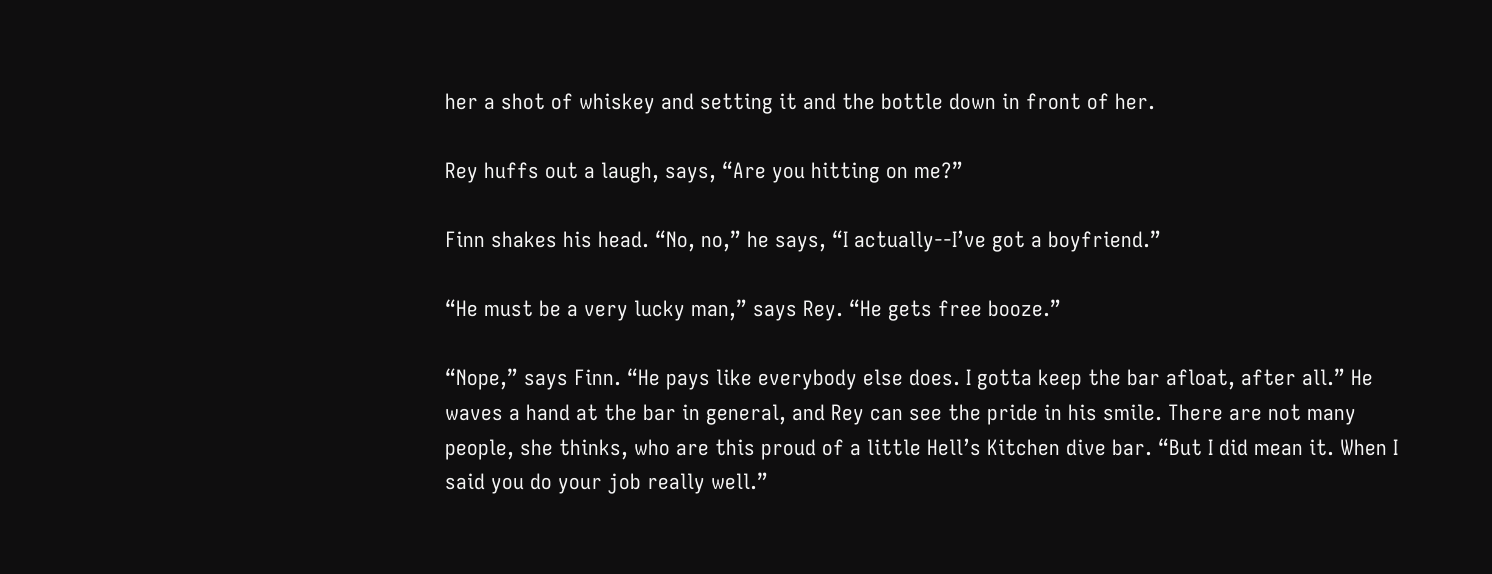her a shot of whiskey and setting it and the bottle down in front of her.

Rey huffs out a laugh, says, “Are you hitting on me?”

Finn shakes his head. “No, no,” he says, “I actually--I’ve got a boyfriend.”

“He must be a very lucky man,” says Rey. “He gets free booze.”

“Nope,” says Finn. “He pays like everybody else does. I gotta keep the bar afloat, after all.” He waves a hand at the bar in general, and Rey can see the pride in his smile. There are not many people, she thinks, who are this proud of a little Hell’s Kitchen dive bar. “But I did mean it. When I said you do your job really well.”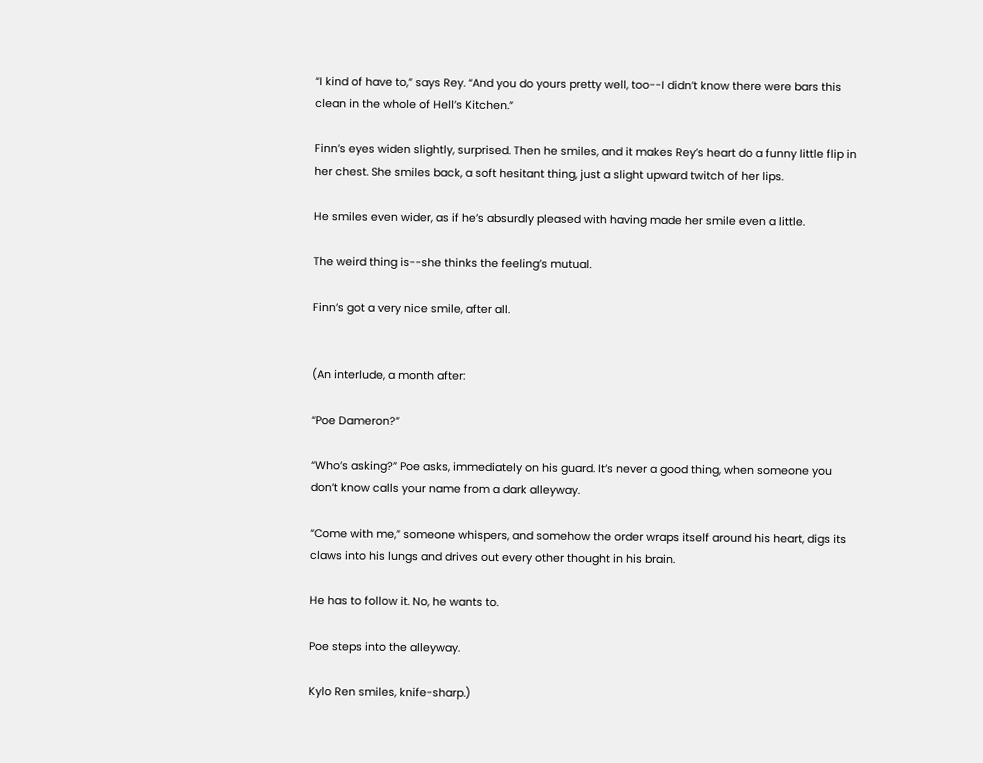“I kind of have to,” says Rey. “And you do yours pretty well, too--I didn’t know there were bars this clean in the whole of Hell’s Kitchen.”

Finn’s eyes widen slightly, surprised. Then he smiles, and it makes Rey’s heart do a funny little flip in her chest. She smiles back, a soft hesitant thing, just a slight upward twitch of her lips.

He smiles even wider, as if he’s absurdly pleased with having made her smile even a little.

The weird thing is--she thinks the feeling’s mutual.

Finn’s got a very nice smile, after all.


(An interlude, a month after:

“Poe Dameron?”

“Who’s asking?” Poe asks, immediately on his guard. It’s never a good thing, when someone you don’t know calls your name from a dark alleyway.

“Come with me,” someone whispers, and somehow the order wraps itself around his heart, digs its claws into his lungs and drives out every other thought in his brain.

He has to follow it. No, he wants to.

Poe steps into the alleyway.

Kylo Ren smiles, knife-sharp.)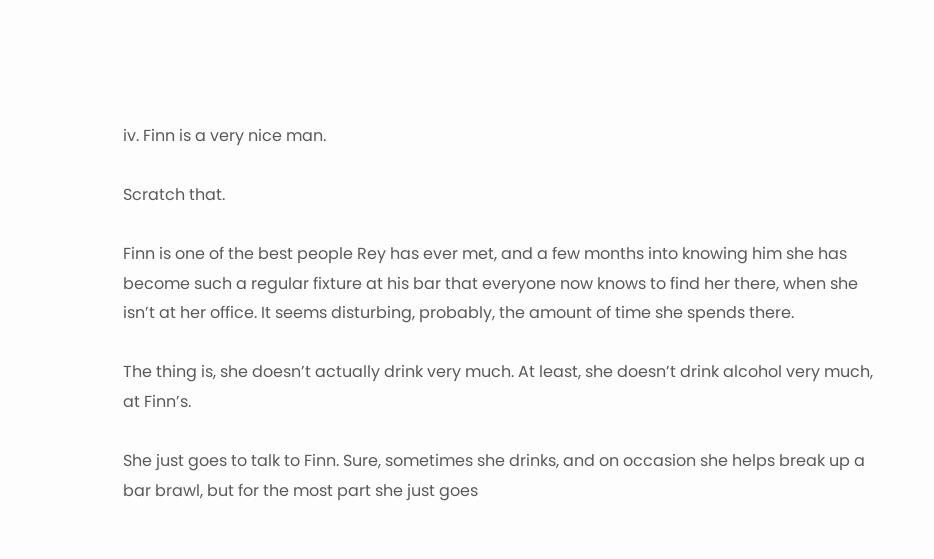iv. Finn is a very nice man.

Scratch that.

Finn is one of the best people Rey has ever met, and a few months into knowing him she has become such a regular fixture at his bar that everyone now knows to find her there, when she isn’t at her office. It seems disturbing, probably, the amount of time she spends there.

The thing is, she doesn’t actually drink very much. At least, she doesn’t drink alcohol very much, at Finn’s.

She just goes to talk to Finn. Sure, sometimes she drinks, and on occasion she helps break up a bar brawl, but for the most part she just goes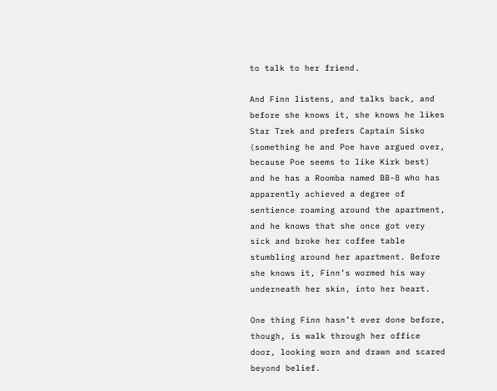to talk to her friend.

And Finn listens, and talks back, and before she knows it, she knows he likes Star Trek and prefers Captain Sisko (something he and Poe have argued over, because Poe seems to like Kirk best) and he has a Roomba named BB-8 who has apparently achieved a degree of sentience roaming around the apartment, and he knows that she once got very sick and broke her coffee table stumbling around her apartment. Before she knows it, Finn’s wormed his way underneath her skin, into her heart.

One thing Finn hasn’t ever done before, though, is walk through her office door, looking worn and drawn and scared beyond belief.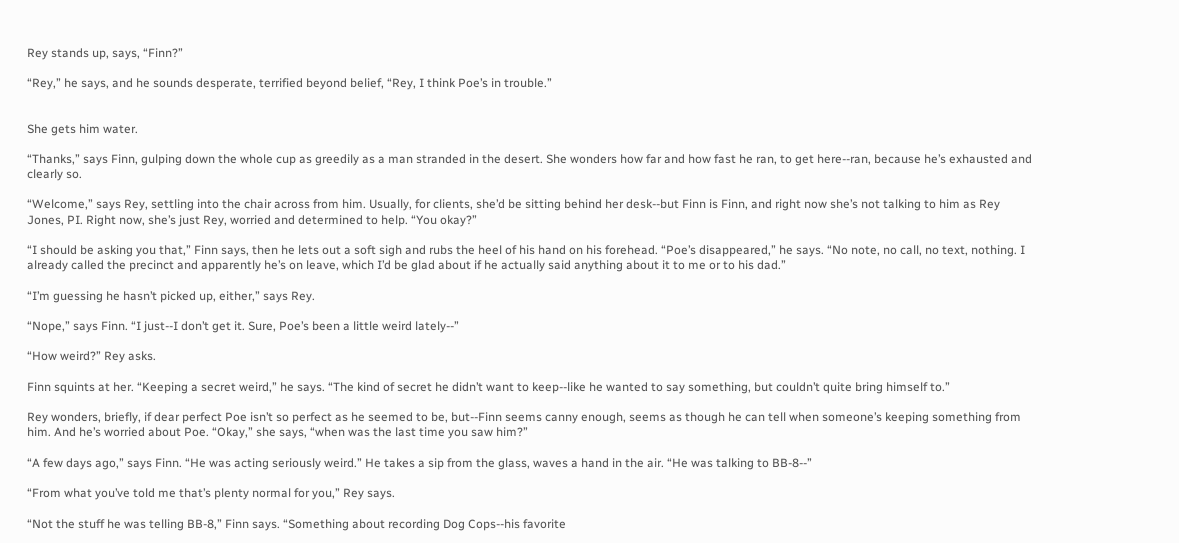Rey stands up, says, “Finn?”

“Rey,” he says, and he sounds desperate, terrified beyond belief, “Rey, I think Poe’s in trouble.”


She gets him water.

“Thanks,” says Finn, gulping down the whole cup as greedily as a man stranded in the desert. She wonders how far and how fast he ran, to get here--ran, because he’s exhausted and clearly so.

“Welcome,” says Rey, settling into the chair across from him. Usually, for clients, she’d be sitting behind her desk--but Finn is Finn, and right now she’s not talking to him as Rey Jones, PI. Right now, she’s just Rey, worried and determined to help. “You okay?”

“I should be asking you that,” Finn says, then he lets out a soft sigh and rubs the heel of his hand on his forehead. “Poe’s disappeared,” he says. “No note, no call, no text, nothing. I already called the precinct and apparently he’s on leave, which I’d be glad about if he actually said anything about it to me or to his dad.”

“I’m guessing he hasn’t picked up, either,” says Rey.

“Nope,” says Finn. “I just--I don’t get it. Sure, Poe’s been a little weird lately--”

“How weird?” Rey asks.

Finn squints at her. “Keeping a secret weird,” he says. “The kind of secret he didn’t want to keep--like he wanted to say something, but couldn’t quite bring himself to.”

Rey wonders, briefly, if dear perfect Poe isn’t so perfect as he seemed to be, but--Finn seems canny enough, seems as though he can tell when someone’s keeping something from him. And he’s worried about Poe. “Okay,” she says, “when was the last time you saw him?”

“A few days ago,” says Finn. “He was acting seriously weird.” He takes a sip from the glass, waves a hand in the air. “He was talking to BB-8--”

“From what you’ve told me that’s plenty normal for you,” Rey says.

“Not the stuff he was telling BB-8,” Finn says. “Something about recording Dog Cops--his favorite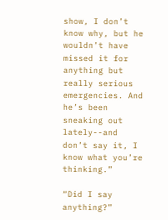show, I don’t know why, but he wouldn’t have missed it for anything but really serious emergencies. And he’s been sneaking out lately--and don’t say it, I know what you’re thinking.”

“Did I say anything?”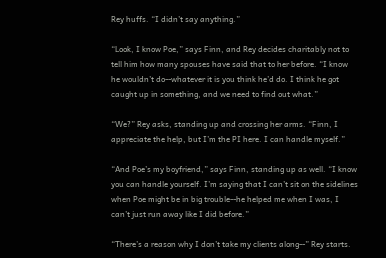Rey huffs. “I didn’t say anything.”

“Look, I know Poe,” says Finn, and Rey decides charitably not to tell him how many spouses have said that to her before. “I know he wouldn’t do--whatever it is you think he’d do. I think he got caught up in something, and we need to find out what.”

“We?” Rey asks, standing up and crossing her arms. “Finn, I appreciate the help, but I’m the PI here. I can handle myself.”

“And Poe’s my boyfriend,” says Finn, standing up as well. “I know you can handle yourself. I’m saying that I can’t sit on the sidelines when Poe might be in big trouble--he helped me when I was, I can’t just run away like I did before.”

“There’s a reason why I don’t take my clients along--” Rey starts.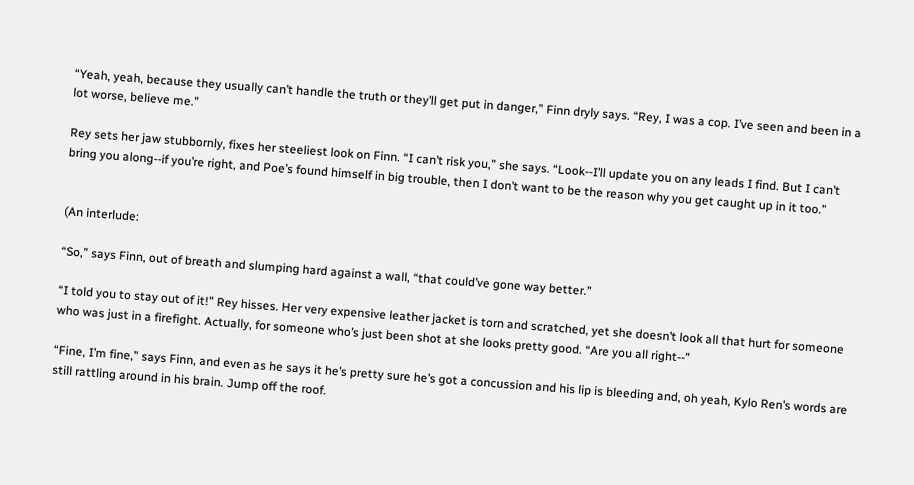“Yeah, yeah, because they usually can’t handle the truth or they’ll get put in danger,” Finn dryly says. “Rey, I was a cop. I’ve seen and been in a lot worse, believe me.”

Rey sets her jaw stubbornly, fixes her steeliest look on Finn. “I can’t risk you,” she says. “Look--I’ll update you on any leads I find. But I can’t bring you along--if you’re right, and Poe’s found himself in big trouble, then I don’t want to be the reason why you get caught up in it too.”


(An interlude:

“So,” says Finn, out of breath and slumping hard against a wall, “that could’ve gone way better.”

“I told you to stay out of it!” Rey hisses. Her very expensive leather jacket is torn and scratched, yet she doesn’t look all that hurt for someone who was just in a firefight. Actually, for someone who’s just been shot at she looks pretty good. “Are you all right--”

“Fine, I’m fine,” says Finn, and even as he says it he’s pretty sure he’s got a concussion and his lip is bleeding and, oh yeah, Kylo Ren’s words are still rattling around in his brain. Jump off the roof.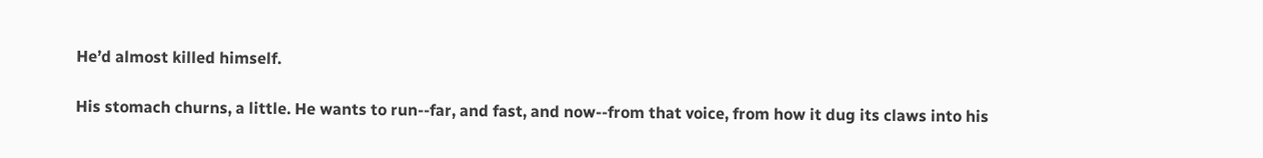He’d almost killed himself.

His stomach churns, a little. He wants to run--far, and fast, and now--from that voice, from how it dug its claws into his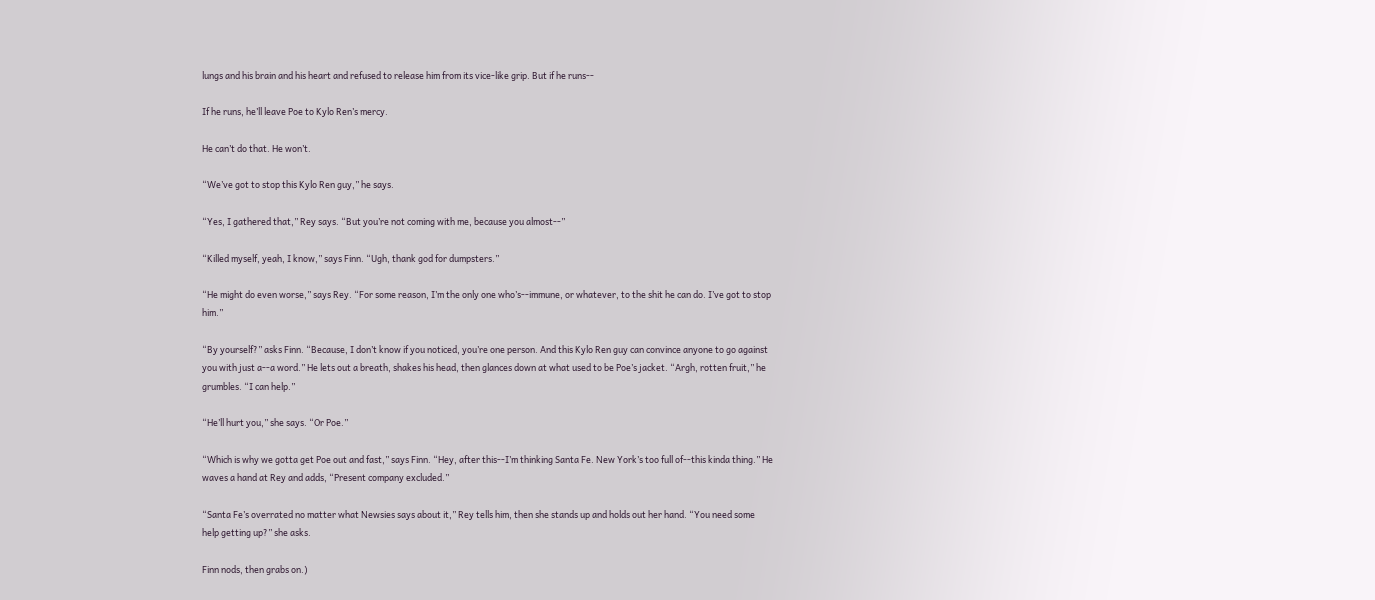lungs and his brain and his heart and refused to release him from its vice-like grip. But if he runs--

If he runs, he’ll leave Poe to Kylo Ren’s mercy.

He can’t do that. He won’t.

“We’ve got to stop this Kylo Ren guy,” he says.

“Yes, I gathered that,” Rey says. “But you’re not coming with me, because you almost--”

“Killed myself, yeah, I know,” says Finn. “Ugh, thank god for dumpsters.”

“He might do even worse,” says Rey. “For some reason, I’m the only one who’s--immune, or whatever, to the shit he can do. I’ve got to stop him.”

“By yourself?” asks Finn. “Because, I don’t know if you noticed, you’re one person. And this Kylo Ren guy can convince anyone to go against you with just a--a word.” He lets out a breath, shakes his head, then glances down at what used to be Poe’s jacket. “Argh, rotten fruit,” he grumbles. “I can help.”

“He’ll hurt you,” she says. “Or Poe.”

“Which is why we gotta get Poe out and fast,” says Finn. “Hey, after this--I’m thinking Santa Fe. New York’s too full of--this kinda thing.” He waves a hand at Rey and adds, “Present company excluded.”

“Santa Fe’s overrated no matter what Newsies says about it,” Rey tells him, then she stands up and holds out her hand. “You need some help getting up?” she asks.

Finn nods, then grabs on.)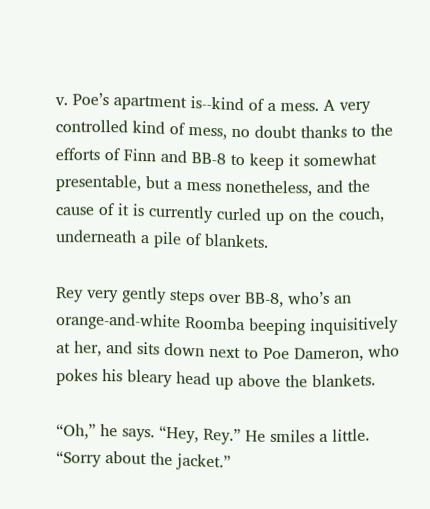v. Poe’s apartment is--kind of a mess. A very controlled kind of mess, no doubt thanks to the efforts of Finn and BB-8 to keep it somewhat presentable, but a mess nonetheless, and the cause of it is currently curled up on the couch, underneath a pile of blankets.

Rey very gently steps over BB-8, who’s an orange-and-white Roomba beeping inquisitively at her, and sits down next to Poe Dameron, who pokes his bleary head up above the blankets.

“Oh,” he says. “Hey, Rey.” He smiles a little. “Sorry about the jacket.”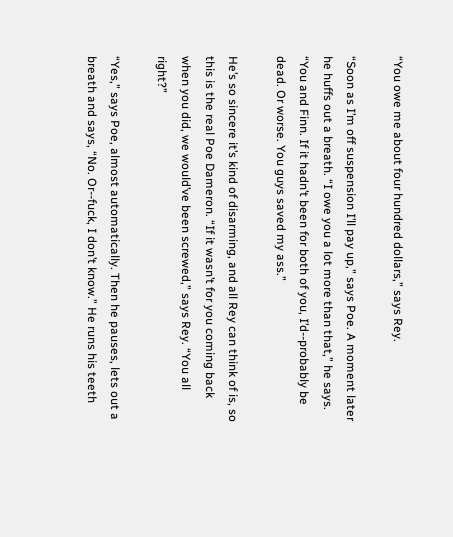“You owe me about four hundred dollars,” says Rey.

“Soon as I’m off suspension I’ll pay up,” says Poe. A moment later he huffs out a breath. “I owe you a lot more than that,” he says. “You and Finn. If it hadn’t been for both of you, I’d--probably be dead. Or worse. You guys saved my ass.”

He’s so sincere it’s kind of disarming, and all Rey can think of is, so this is the real Poe Dameron. “If it wasn’t for you coming back when you did, we would’ve been screwed,” says Rey. “You all right?”

“Yes,” says Poe, almost automatically. Then he pauses, lets out a breath and says, “No. Or--fuck, I don’t know.” He runs his teeth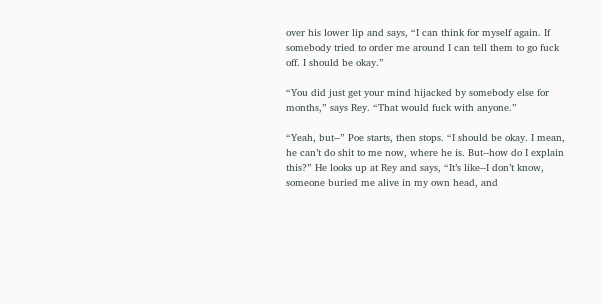over his lower lip and says, “I can think for myself again. If somebody tried to order me around I can tell them to go fuck off. I should be okay.”

“You did just get your mind hijacked by somebody else for months,” says Rey. “That would fuck with anyone.”

“Yeah, but--” Poe starts, then stops. “I should be okay. I mean, he can’t do shit to me now, where he is. But--how do I explain this?” He looks up at Rey and says, “It’s like--I don’t know, someone buried me alive in my own head, and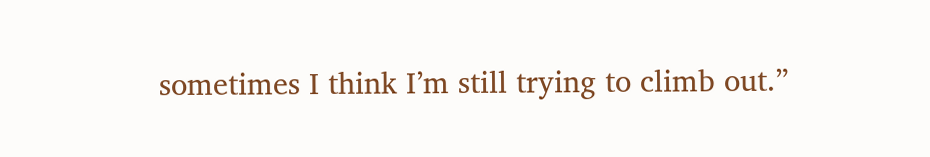sometimes I think I’m still trying to climb out.”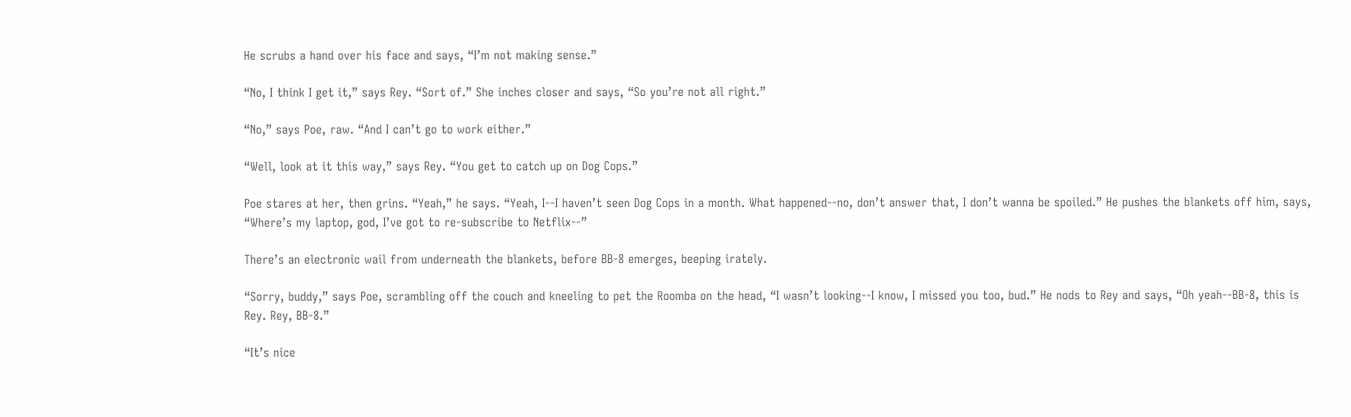He scrubs a hand over his face and says, “I’m not making sense.”

“No, I think I get it,” says Rey. “Sort of.” She inches closer and says, “So you’re not all right.”

“No,” says Poe, raw. “And I can’t go to work either.”

“Well, look at it this way,” says Rey. “You get to catch up on Dog Cops.”

Poe stares at her, then grins. “Yeah,” he says. “Yeah, I--I haven’t seen Dog Cops in a month. What happened--no, don’t answer that, I don’t wanna be spoiled.” He pushes the blankets off him, says, “Where’s my laptop, god, I’ve got to re-subscribe to Netflix--”

There’s an electronic wail from underneath the blankets, before BB-8 emerges, beeping irately.

“Sorry, buddy,” says Poe, scrambling off the couch and kneeling to pet the Roomba on the head, “I wasn’t looking--I know, I missed you too, bud.” He nods to Rey and says, “Oh yeah--BB-8, this is Rey. Rey, BB-8.”

“It’s nice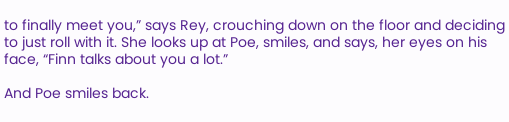to finally meet you,” says Rey, crouching down on the floor and deciding to just roll with it. She looks up at Poe, smiles, and says, her eyes on his face, “Finn talks about you a lot.”

And Poe smiles back.